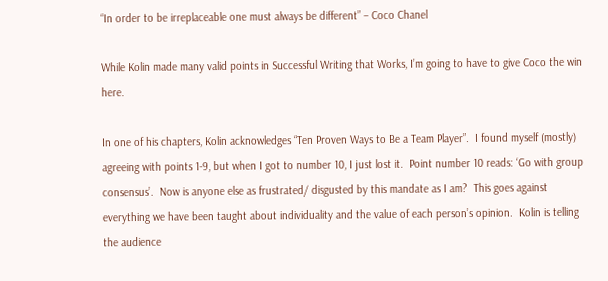“In order to be irreplaceable one must always be different” – Coco Chanel

While Kolin made many valid points in Successful Writing that Works, I’m going to have to give Coco the win here.

In one of his chapters, Kolin acknowledges “Ten Proven Ways to Be a Team Player”.  I found myself (mostly) agreeing with points 1-9, but when I got to number 10, I just lost it.  Point number 10 reads: ‘Go with group consensus’.  Now is anyone else as frustrated/ disgusted by this mandate as I am?  This goes against everything we have been taught about individuality and the value of each person’s opinion.  Kolin is telling the audience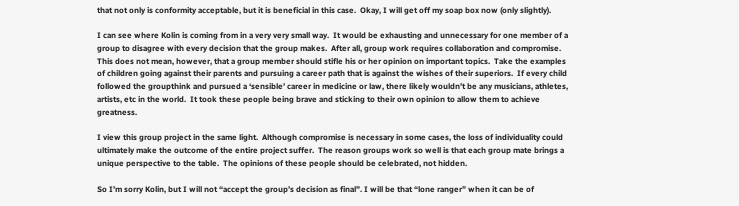that not only is conformity acceptable, but it is beneficial in this case.  Okay, I will get off my soap box now (only slightly).

I can see where Kolin is coming from in a very very small way.  It would be exhausting and unnecessary for one member of a group to disagree with every decision that the group makes.  After all, group work requires collaboration and compromise.  This does not mean, however, that a group member should stifle his or her opinion on important topics.  Take the examples of children going against their parents and pursuing a career path that is against the wishes of their superiors.  If every child followed the groupthink and pursued a ‘sensible’ career in medicine or law, there likely wouldn’t be any musicians, athletes, artists, etc in the world.  It took these people being brave and sticking to their own opinion to allow them to achieve greatness.

I view this group project in the same light.  Although compromise is necessary in some cases, the loss of individuality could ultimately make the outcome of the entire project suffer.  The reason groups work so well is that each group mate brings a unique perspective to the table.  The opinions of these people should be celebrated, not hidden.

So I’m sorry Kolin, but I will not “accept the group’s decision as final”. I will be that “lone ranger” when it can be of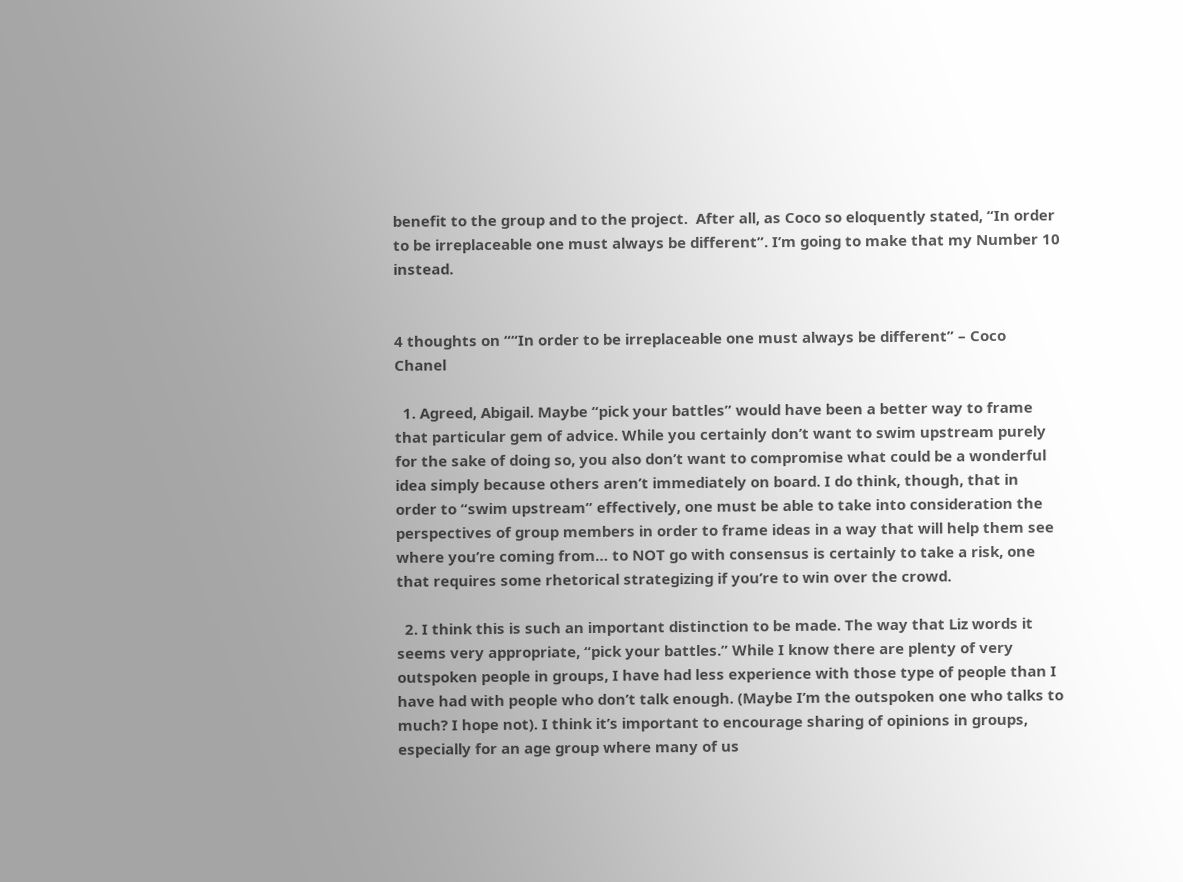benefit to the group and to the project.  After all, as Coco so eloquently stated, “In order to be irreplaceable one must always be different”. I’m going to make that my Number 10 instead.


4 thoughts on ““In order to be irreplaceable one must always be different” – Coco Chanel

  1. Agreed, Abigail. Maybe “pick your battles” would have been a better way to frame that particular gem of advice. While you certainly don’t want to swim upstream purely for the sake of doing so, you also don’t want to compromise what could be a wonderful idea simply because others aren’t immediately on board. I do think, though, that in order to “swim upstream” effectively, one must be able to take into consideration the perspectives of group members in order to frame ideas in a way that will help them see where you’re coming from… to NOT go with consensus is certainly to take a risk, one that requires some rhetorical strategizing if you’re to win over the crowd.

  2. I think this is such an important distinction to be made. The way that Liz words it seems very appropriate, “pick your battles.” While I know there are plenty of very outspoken people in groups, I have had less experience with those type of people than I have had with people who don’t talk enough. (Maybe I’m the outspoken one who talks to much? I hope not). I think it’s important to encourage sharing of opinions in groups, especially for an age group where many of us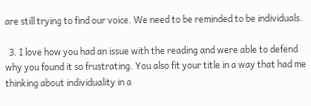are still trying to find our voice. We need to be reminded to be individuals.

  3. I love how you had an issue with the reading and were able to defend why you found it so frustrating. You also fit your title in a way that had me thinking about individuality in a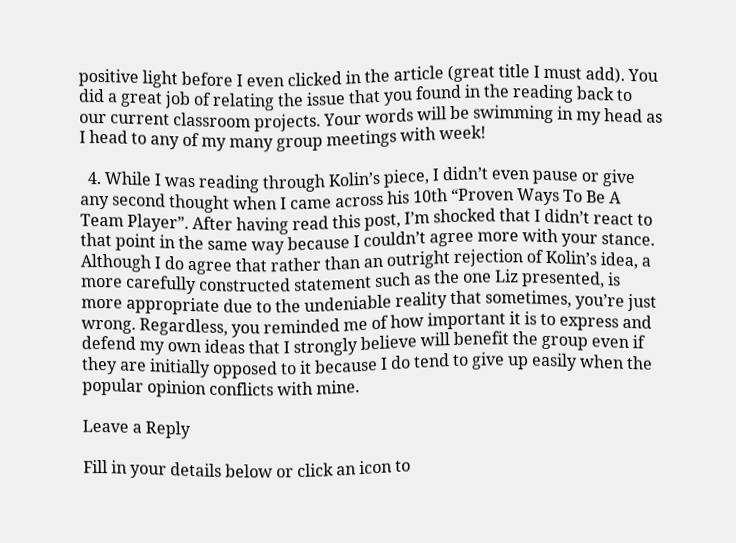positive light before I even clicked in the article (great title I must add). You did a great job of relating the issue that you found in the reading back to our current classroom projects. Your words will be swimming in my head as I head to any of my many group meetings with week!

  4. While I was reading through Kolin’s piece, I didn’t even pause or give any second thought when I came across his 10th “Proven Ways To Be A Team Player”. After having read this post, I’m shocked that I didn’t react to that point in the same way because I couldn’t agree more with your stance. Although I do agree that rather than an outright rejection of Kolin’s idea, a more carefully constructed statement such as the one Liz presented, is more appropriate due to the undeniable reality that sometimes, you’re just wrong. Regardless, you reminded me of how important it is to express and defend my own ideas that I strongly believe will benefit the group even if they are initially opposed to it because I do tend to give up easily when the popular opinion conflicts with mine.

Leave a Reply

Fill in your details below or click an icon to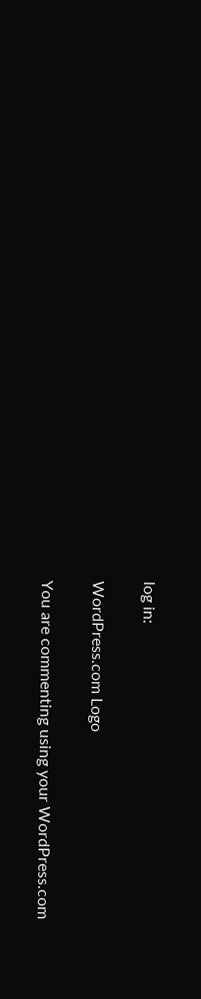log in:

WordPress.com Logo

You are commenting using your WordPress.com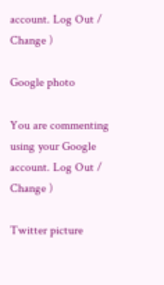account. Log Out /  Change )

Google photo

You are commenting using your Google account. Log Out /  Change )

Twitter picture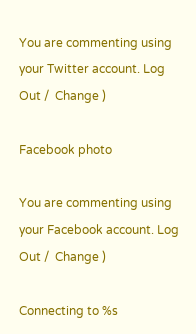You are commenting using your Twitter account. Log Out /  Change )

Facebook photo

You are commenting using your Facebook account. Log Out /  Change )

Connecting to %s